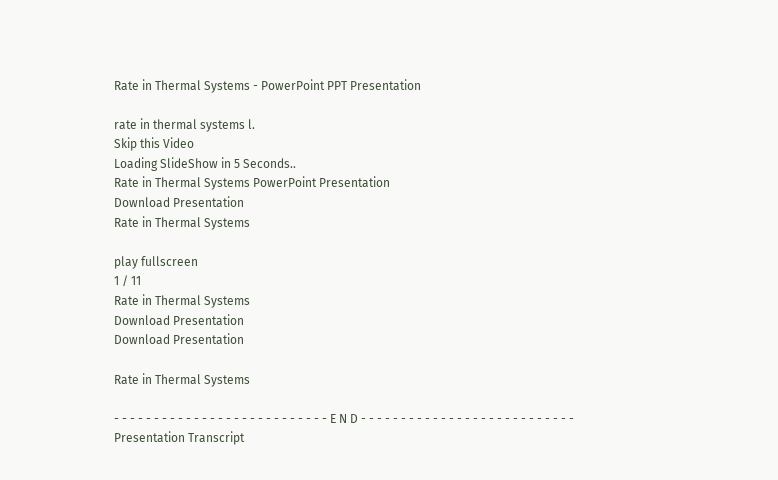Rate in Thermal Systems - PowerPoint PPT Presentation

rate in thermal systems l.
Skip this Video
Loading SlideShow in 5 Seconds..
Rate in Thermal Systems PowerPoint Presentation
Download Presentation
Rate in Thermal Systems

play fullscreen
1 / 11
Rate in Thermal Systems
Download Presentation
Download Presentation

Rate in Thermal Systems

- - - - - - - - - - - - - - - - - - - - - - - - - - - E N D - - - - - - - - - - - - - - - - - - - - - - - - - - -
Presentation Transcript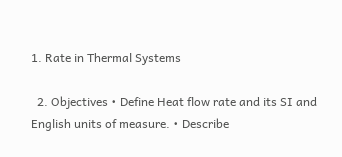1. Rate in Thermal Systems

  2. Objectives • Define Heat flow rate and its SI and English units of measure. • Describe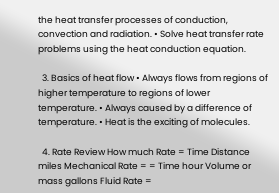the heat transfer processes of conduction, convection and radiation. • Solve heat transfer rate problems using the heat conduction equation.

  3. Basics of heat flow • Always flows from regions of higher temperature to regions of lower temperature. • Always caused by a difference of temperature. • Heat is the exciting of molecules.

  4. Rate Review How much Rate = Time Distance miles Mechanical Rate = = Time hour Volume or mass gallons Fluid Rate =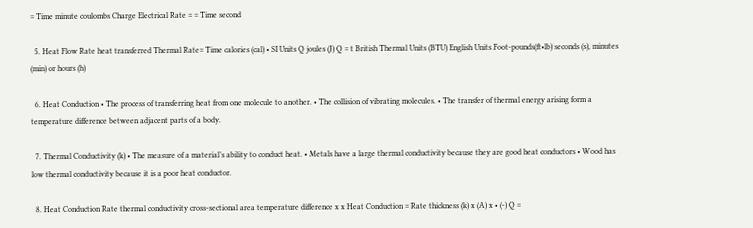= Time minute coulombs Charge Electrical Rate = = Time second

  5. Heat Flow Rate heat transferred Thermal Rate= Time calories (cal) • SI Units Q joules (J) Q = t British Thermal Units (BTU) English Units Foot-pounds(ft•lb) seconds (s), minutes (min) or hours (h)

  6. Heat Conduction • The process of transferring heat from one molecule to another. • The collision of vibrating molecules. • The transfer of thermal energy arising form a temperature difference between adjacent parts of a body.

  7. Thermal Conductivity (k) • The measure of a material’s ability to conduct heat. • Metals have a large thermal conductivity because they are good heat conductors • Wood has low thermal conductivity because it is a poor heat conductor.

  8. Heat Conduction Rate thermal conductivity cross-sectional area temperature difference x x Heat Conduction = Rate thickness (k) x (A) x • (-) Q =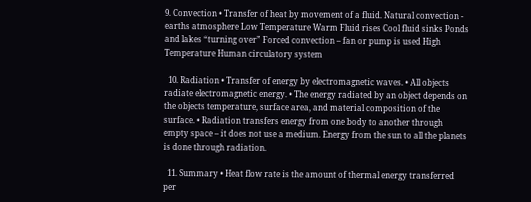9. Convection • Transfer of heat by movement of a fluid. Natural convection - earths atmosphere Low Temperature Warm Fluid rises Cool fluid sinks Ponds and lakes “turning over” Forced convection – fan or pump is used High Temperature Human circulatory system

  10. Radiation • Transfer of energy by electromagnetic waves. • All objects radiate electromagnetic energy. • The energy radiated by an object depends on the objects temperature, surface area, and material composition of the surface. • Radiation transfers energy from one body to another through empty space – it does not use a medium. Energy from the sun to all the planets is done through radiation.

  11. Summary • Heat flow rate is the amount of thermal energy transferred per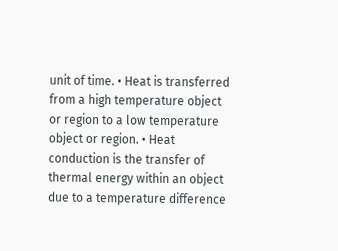unit of time. • Heat is transferred from a high temperature object or region to a low temperature object or region. • Heat conduction is the transfer of thermal energy within an object due to a temperature difference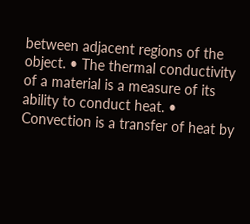between adjacent regions of the object. • The thermal conductivity of a material is a measure of its ability to conduct heat. • Convection is a transfer of heat by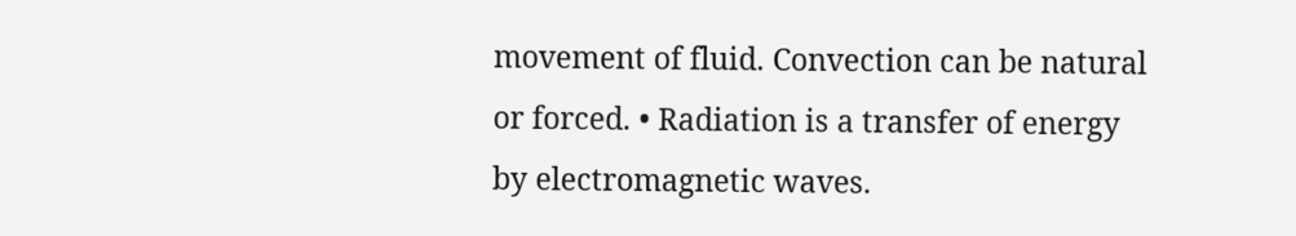movement of fluid. Convection can be natural or forced. • Radiation is a transfer of energy by electromagnetic waves.